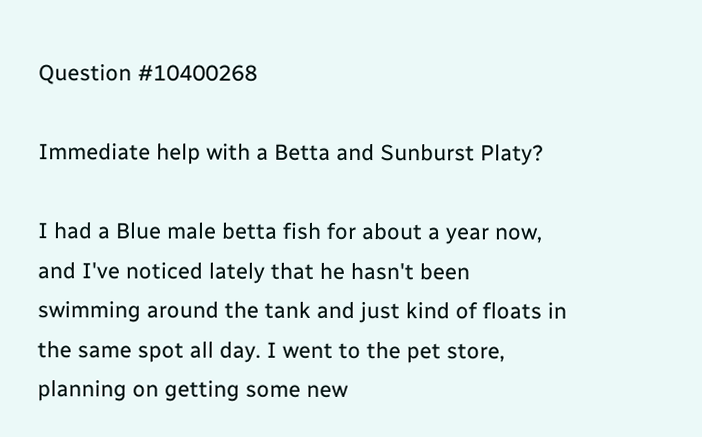Question #10400268

Immediate help with a Betta and Sunburst Platy?

I had a Blue male betta fish for about a year now, and I've noticed lately that he hasn't been swimming around the tank and just kind of floats in the same spot all day. I went to the pet store, planning on getting some new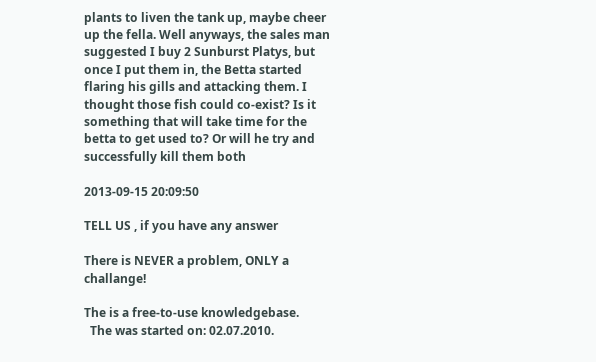plants to liven the tank up, maybe cheer up the fella. Well anyways, the sales man suggested I buy 2 Sunburst Platys, but once I put them in, the Betta started flaring his gills and attacking them. I thought those fish could co-exist? Is it something that will take time for the betta to get used to? Or will he try and successfully kill them both

2013-09-15 20:09:50

TELL US , if you have any answer

There is NEVER a problem, ONLY a challange!

The is a free-to-use knowledgebase.
  The was started on: 02.07.2010.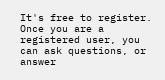It's free to register. Once you are a registered user, you can ask questions, or answer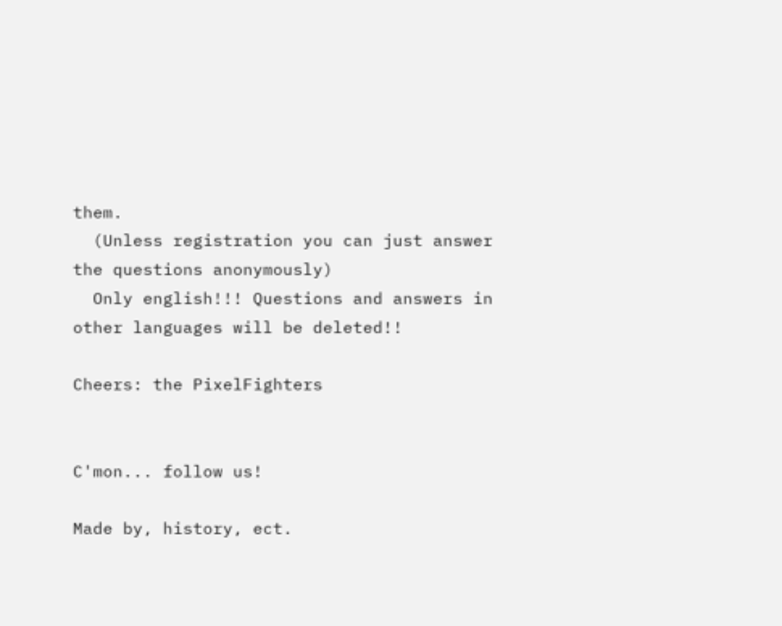them.
  (Unless registration you can just answer the questions anonymously)
  Only english!!! Questions and answers in other languages will be deleted!!

Cheers: the PixelFighters


C'mon... follow us!

Made by, history, ect.